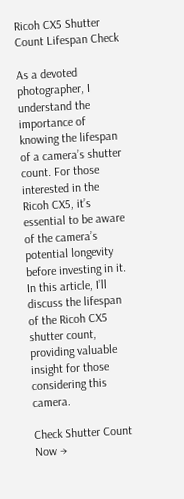Ricoh CX5 Shutter Count Lifespan Check

As a devoted photographer, I understand the importance of knowing the lifespan of a camera’s shutter count. For those interested in the Ricoh CX5, it’s essential to be aware of the camera’s potential longevity before investing in it. In this article, I’ll discuss the lifespan of the Ricoh CX5 shutter count, providing valuable insight for those considering this camera.

Check Shutter Count Now →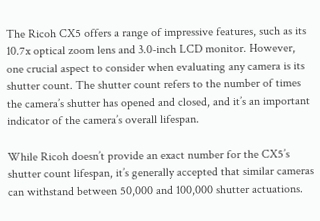The Ricoh CX5 offers a range of impressive features, such as its 10.7x optical zoom lens and 3.0-inch LCD monitor. However, one crucial aspect to consider when evaluating any camera is its shutter count. The shutter count refers to the number of times the camera’s shutter has opened and closed, and it’s an important indicator of the camera’s overall lifespan.

While Ricoh doesn’t provide an exact number for the CX5’s shutter count lifespan, it’s generally accepted that similar cameras can withstand between 50,000 and 100,000 shutter actuations.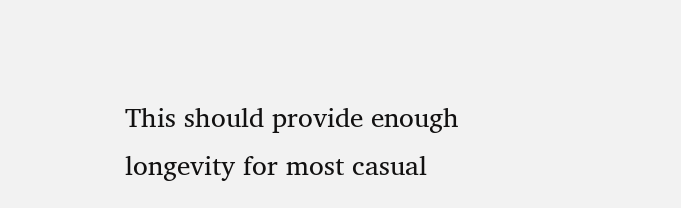This should provide enough longevity for most casual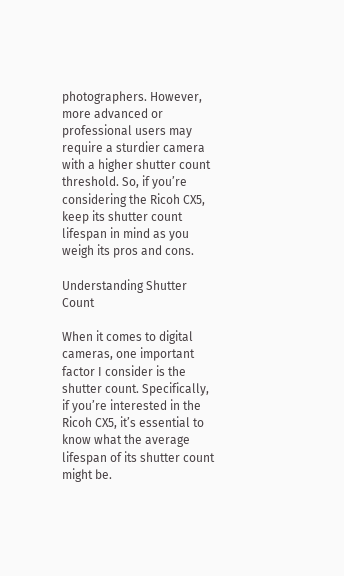photographers. However, more advanced or professional users may require a sturdier camera with a higher shutter count threshold. So, if you’re considering the Ricoh CX5, keep its shutter count lifespan in mind as you weigh its pros and cons.

Understanding Shutter Count

When it comes to digital cameras, one important factor I consider is the shutter count. Specifically, if you’re interested in the Ricoh CX5, it’s essential to know what the average lifespan of its shutter count might be.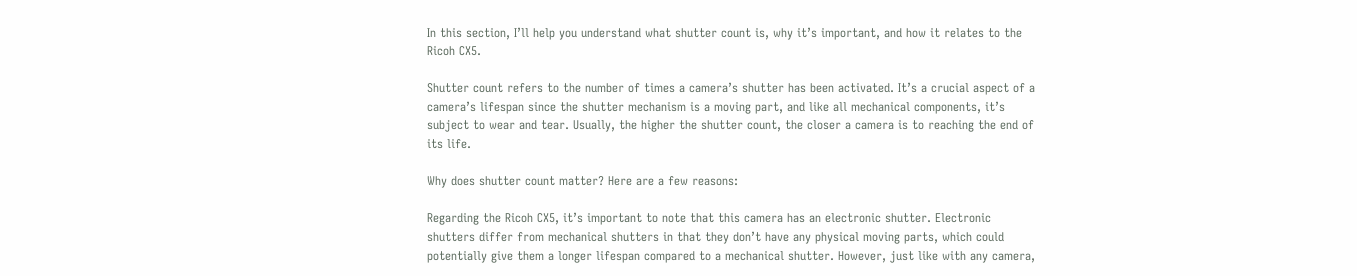In this section, I’ll help you understand what shutter count is, why it’s important, and how it relates to the Ricoh CX5.

Shutter count refers to the number of times a camera’s shutter has been activated. It’s a crucial aspect of a camera’s lifespan since the shutter mechanism is a moving part, and like all mechanical components, it’s subject to wear and tear. Usually, the higher the shutter count, the closer a camera is to reaching the end of its life.

Why does shutter count matter? Here are a few reasons:

Regarding the Ricoh CX5, it’s important to note that this camera has an electronic shutter. Electronic shutters differ from mechanical shutters in that they don’t have any physical moving parts, which could potentially give them a longer lifespan compared to a mechanical shutter. However, just like with any camera,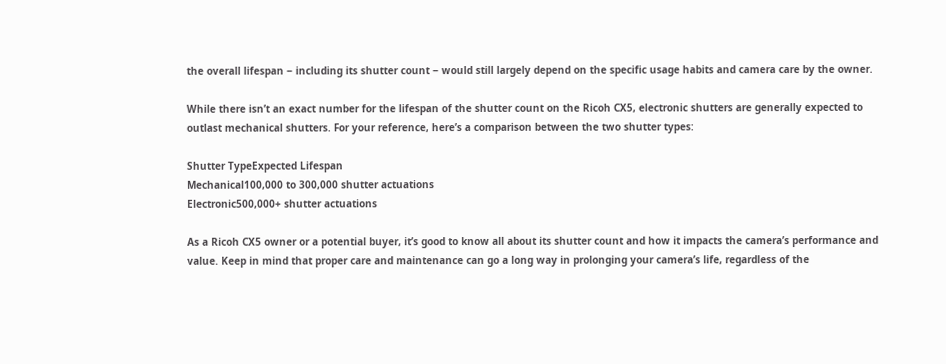the overall lifespan ‒ including its shutter count ‒ would still largely depend on the specific usage habits and camera care by the owner.

While there isn’t an exact number for the lifespan of the shutter count on the Ricoh CX5, electronic shutters are generally expected to outlast mechanical shutters. For your reference, here’s a comparison between the two shutter types:

Shutter TypeExpected Lifespan
Mechanical100,000 to 300,000 shutter actuations
Electronic500,000+ shutter actuations

As a Ricoh CX5 owner or a potential buyer, it’s good to know all about its shutter count and how it impacts the camera’s performance and value. Keep in mind that proper care and maintenance can go a long way in prolonging your camera’s life, regardless of the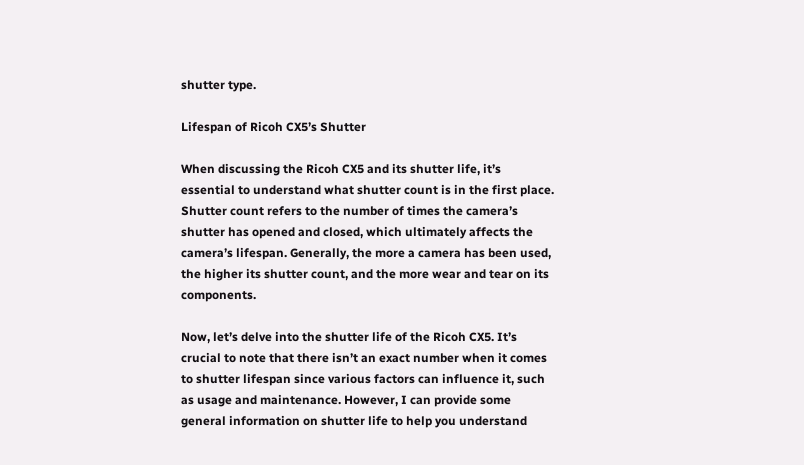shutter type.

Lifespan of Ricoh CX5’s Shutter

When discussing the Ricoh CX5 and its shutter life, it’s essential to understand what shutter count is in the first place. Shutter count refers to the number of times the camera’s shutter has opened and closed, which ultimately affects the camera’s lifespan. Generally, the more a camera has been used, the higher its shutter count, and the more wear and tear on its components.

Now, let’s delve into the shutter life of the Ricoh CX5. It’s crucial to note that there isn’t an exact number when it comes to shutter lifespan since various factors can influence it, such as usage and maintenance. However, I can provide some general information on shutter life to help you understand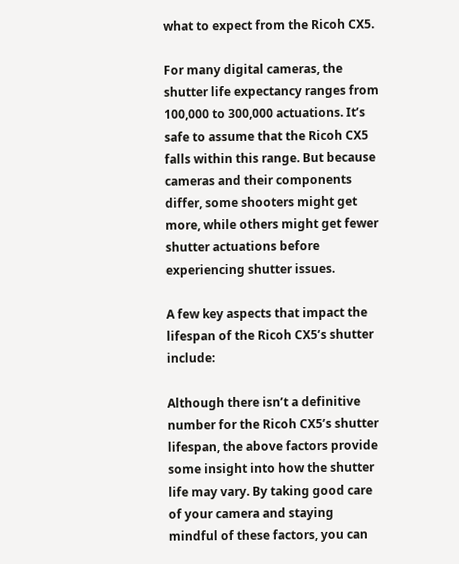what to expect from the Ricoh CX5.

For many digital cameras, the shutter life expectancy ranges from 100,000 to 300,000 actuations. It’s safe to assume that the Ricoh CX5 falls within this range. But because cameras and their components differ, some shooters might get more, while others might get fewer shutter actuations before experiencing shutter issues.

A few key aspects that impact the lifespan of the Ricoh CX5’s shutter include:

Although there isn’t a definitive number for the Ricoh CX5’s shutter lifespan, the above factors provide some insight into how the shutter life may vary. By taking good care of your camera and staying mindful of these factors, you can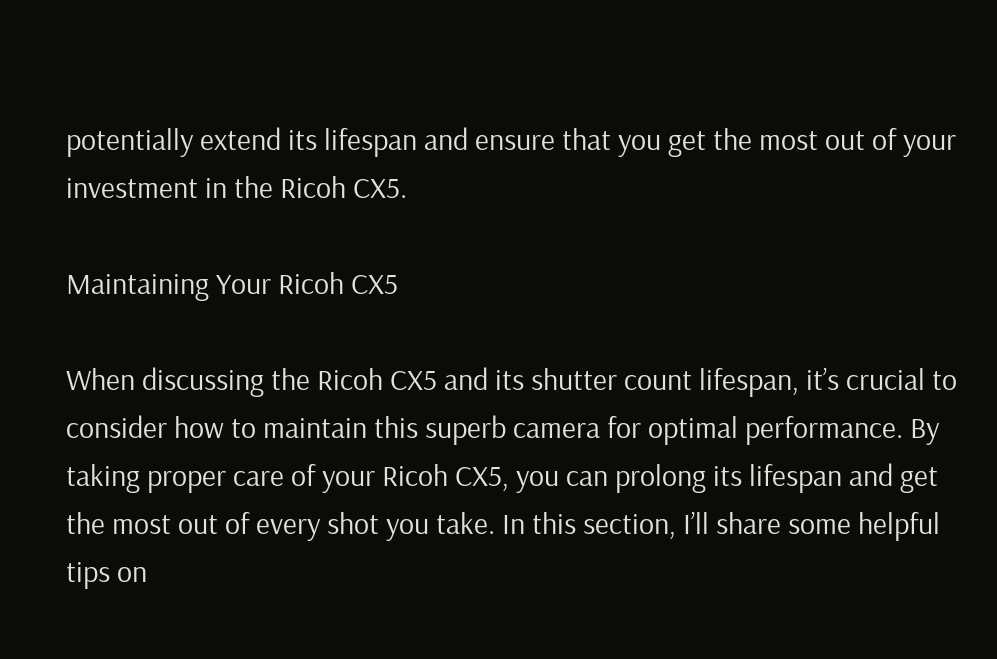potentially extend its lifespan and ensure that you get the most out of your investment in the Ricoh CX5.

Maintaining Your Ricoh CX5

When discussing the Ricoh CX5 and its shutter count lifespan, it’s crucial to consider how to maintain this superb camera for optimal performance. By taking proper care of your Ricoh CX5, you can prolong its lifespan and get the most out of every shot you take. In this section, I’ll share some helpful tips on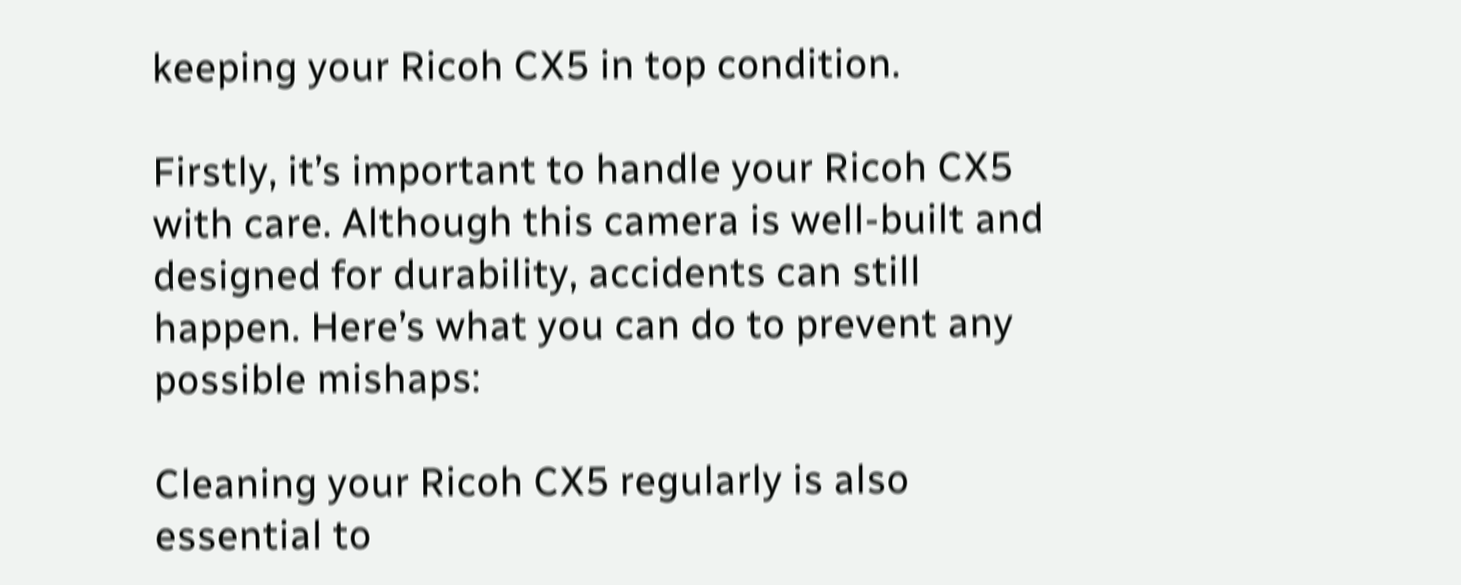keeping your Ricoh CX5 in top condition.

Firstly, it’s important to handle your Ricoh CX5 with care. Although this camera is well-built and designed for durability, accidents can still happen. Here’s what you can do to prevent any possible mishaps:

Cleaning your Ricoh CX5 regularly is also essential to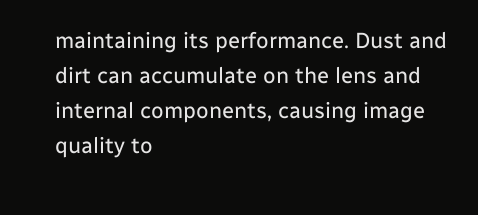maintaining its performance. Dust and dirt can accumulate on the lens and internal components, causing image quality to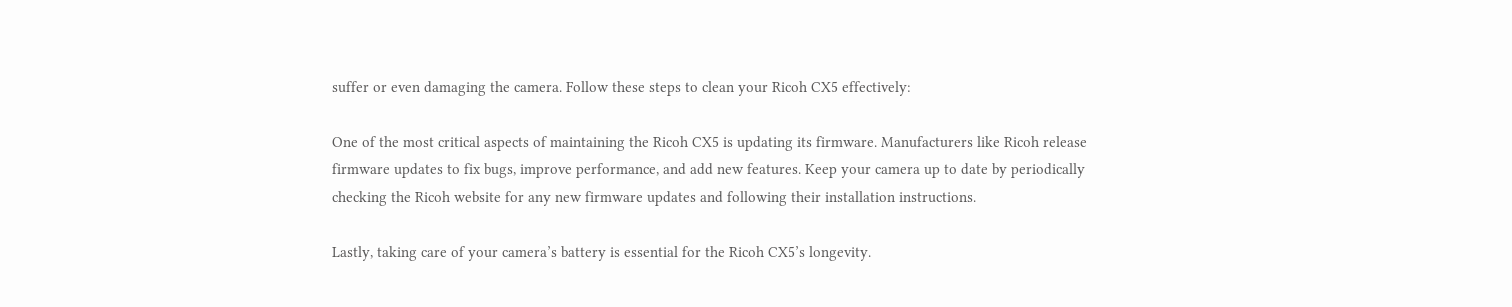suffer or even damaging the camera. Follow these steps to clean your Ricoh CX5 effectively:

One of the most critical aspects of maintaining the Ricoh CX5 is updating its firmware. Manufacturers like Ricoh release firmware updates to fix bugs, improve performance, and add new features. Keep your camera up to date by periodically checking the Ricoh website for any new firmware updates and following their installation instructions.

Lastly, taking care of your camera’s battery is essential for the Ricoh CX5’s longevity.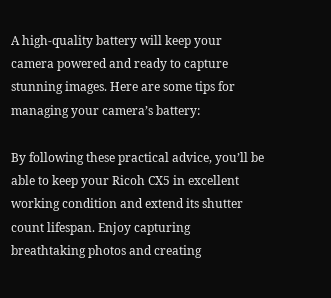A high-quality battery will keep your camera powered and ready to capture stunning images. Here are some tips for managing your camera’s battery:

By following these practical advice, you’ll be able to keep your Ricoh CX5 in excellent working condition and extend its shutter count lifespan. Enjoy capturing breathtaking photos and creating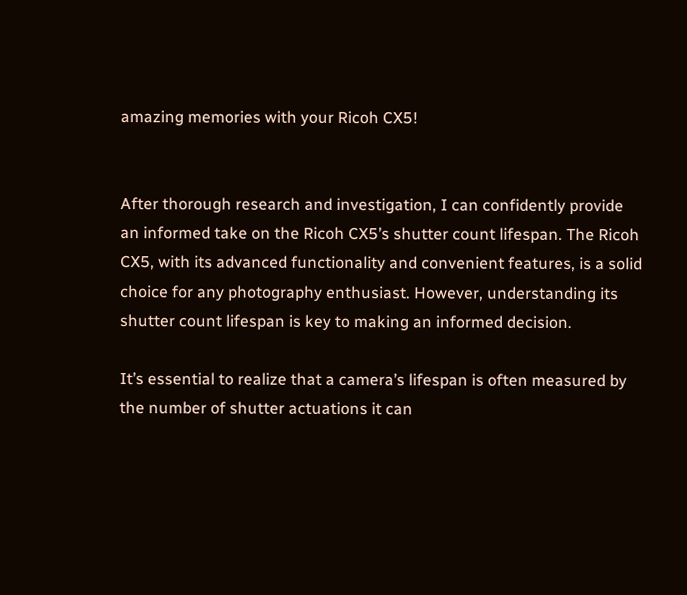amazing memories with your Ricoh CX5!


After thorough research and investigation, I can confidently provide an informed take on the Ricoh CX5’s shutter count lifespan. The Ricoh CX5, with its advanced functionality and convenient features, is a solid choice for any photography enthusiast. However, understanding its shutter count lifespan is key to making an informed decision.

It’s essential to realize that a camera’s lifespan is often measured by the number of shutter actuations it can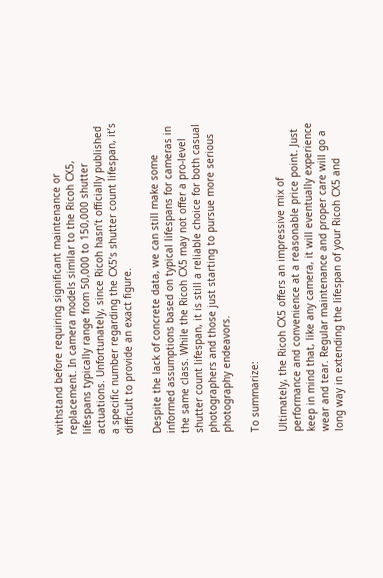withstand before requiring significant maintenance or replacement. In camera models similar to the Ricoh CX5, lifespans typically range from 50,000 to 150,000 shutter actuations. Unfortunately, since Ricoh hasn’t officially published a specific number regarding the CX5’s shutter count lifespan, it’s difficult to provide an exact figure.

Despite the lack of concrete data, we can still make some informed assumptions based on typical lifespans for cameras in the same class. While the Ricoh CX5 may not offer a pro-level shutter count lifespan, it is still a reliable choice for both casual photographers and those just starting to pursue more serious photography endeavors.

To summarize:

Ultimately, the Ricoh CX5 offers an impressive mix of performance and convenience at a reasonable price point. Just keep in mind that, like any camera, it will eventually experience wear and tear. Regular maintenance and proper care will go a long way in extending the lifespan of your Ricoh CX5 and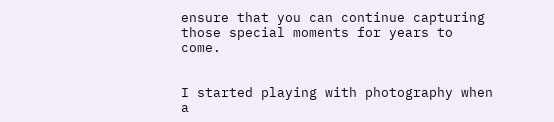ensure that you can continue capturing those special moments for years to come.


I started playing with photography when a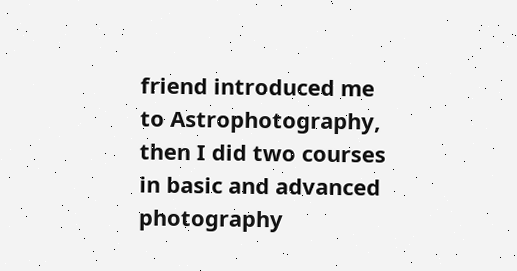friend introduced me to Astrophotography, then I did two courses in basic and advanced photography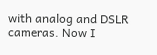with analog and DSLR cameras. Now I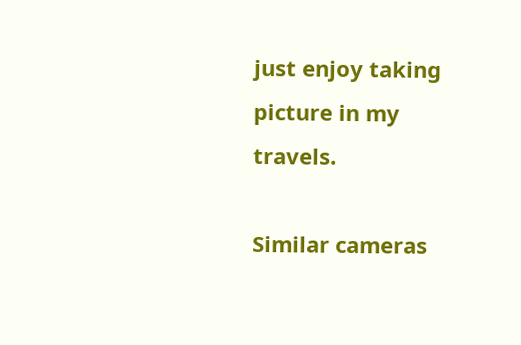just enjoy taking picture in my travels.

Similar cameras